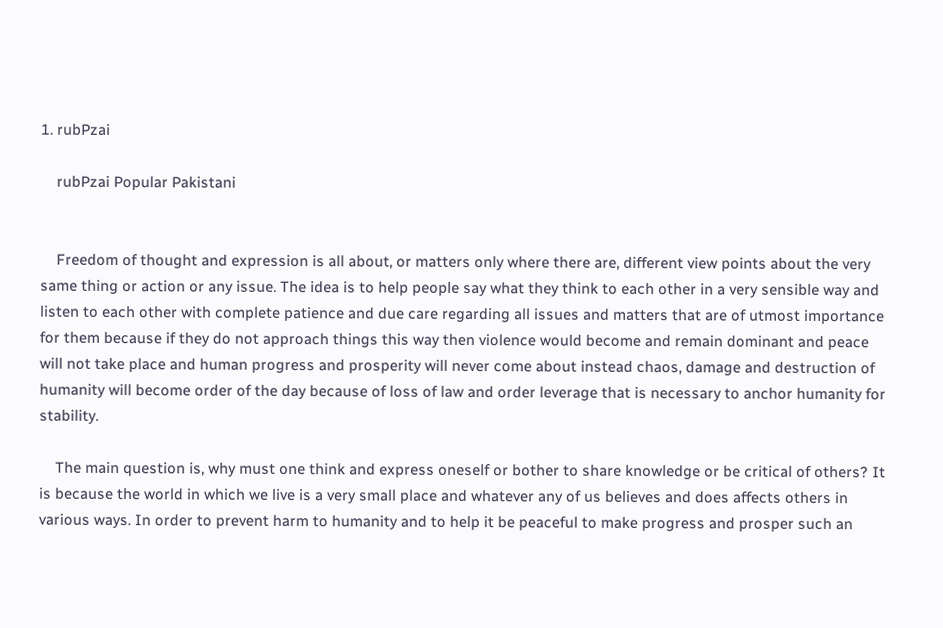1. rubPzai

    rubPzai Popular Pakistani


    Freedom of thought and expression is all about, or matters only where there are, different view points about the very same thing or action or any issue. The idea is to help people say what they think to each other in a very sensible way and listen to each other with complete patience and due care regarding all issues and matters that are of utmost importance for them because if they do not approach things this way then violence would become and remain dominant and peace will not take place and human progress and prosperity will never come about instead chaos, damage and destruction of humanity will become order of the day because of loss of law and order leverage that is necessary to anchor humanity for stability.

    The main question is, why must one think and express oneself or bother to share knowledge or be critical of others? It is because the world in which we live is a very small place and whatever any of us believes and does affects others in various ways. In order to prevent harm to humanity and to help it be peaceful to make progress and prosper such an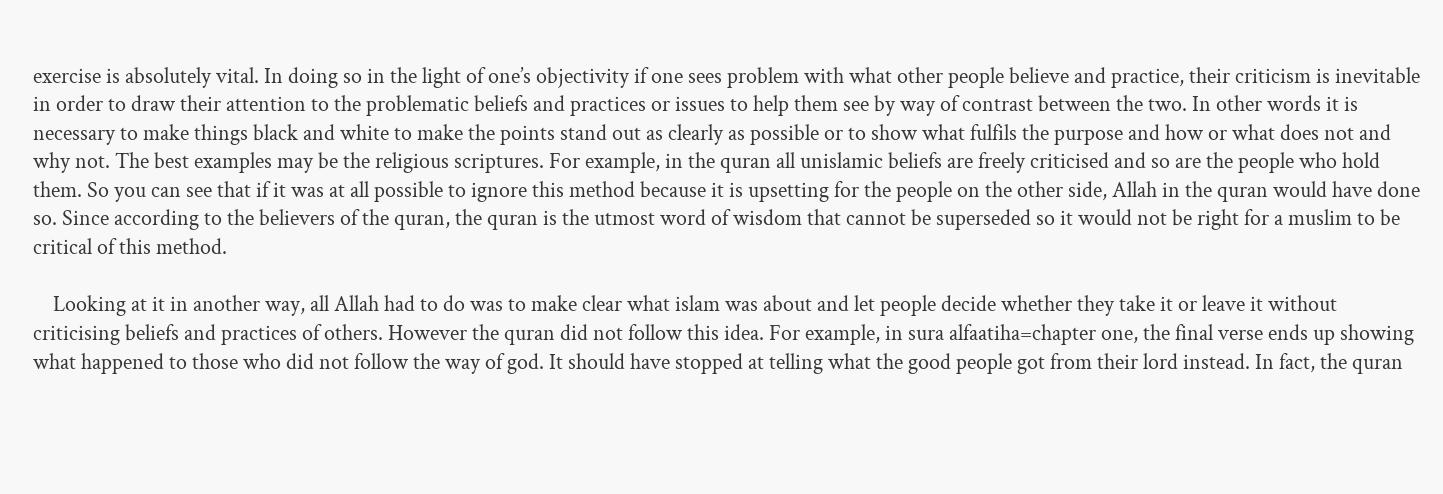exercise is absolutely vital. In doing so in the light of one’s objectivity if one sees problem with what other people believe and practice, their criticism is inevitable in order to draw their attention to the problematic beliefs and practices or issues to help them see by way of contrast between the two. In other words it is necessary to make things black and white to make the points stand out as clearly as possible or to show what fulfils the purpose and how or what does not and why not. The best examples may be the religious scriptures. For example, in the quran all unislamic beliefs are freely criticised and so are the people who hold them. So you can see that if it was at all possible to ignore this method because it is upsetting for the people on the other side, Allah in the quran would have done so. Since according to the believers of the quran, the quran is the utmost word of wisdom that cannot be superseded so it would not be right for a muslim to be critical of this method.

    Looking at it in another way, all Allah had to do was to make clear what islam was about and let people decide whether they take it or leave it without criticising beliefs and practices of others. However the quran did not follow this idea. For example, in sura alfaatiha=chapter one, the final verse ends up showing what happened to those who did not follow the way of god. It should have stopped at telling what the good people got from their lord instead. In fact, the quran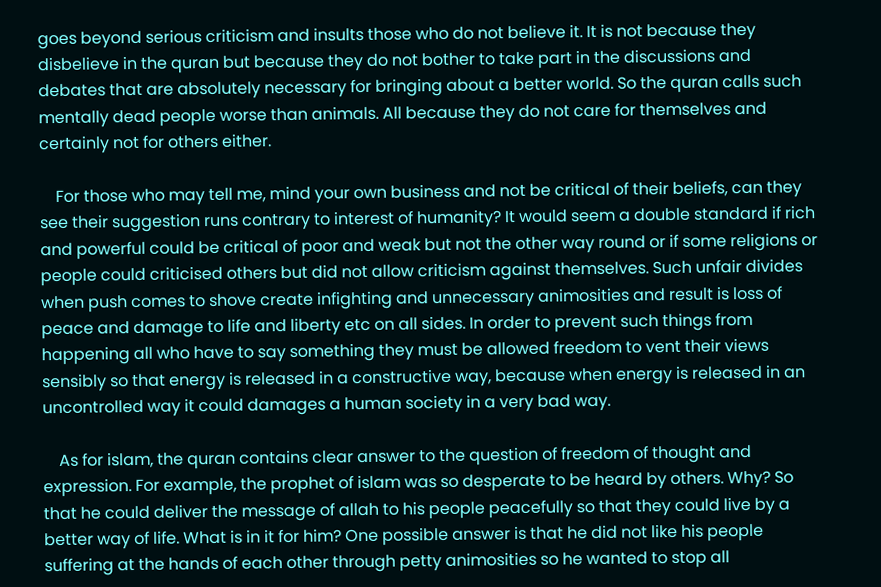goes beyond serious criticism and insults those who do not believe it. It is not because they disbelieve in the quran but because they do not bother to take part in the discussions and debates that are absolutely necessary for bringing about a better world. So the quran calls such mentally dead people worse than animals. All because they do not care for themselves and certainly not for others either.

    For those who may tell me, mind your own business and not be critical of their beliefs, can they see their suggestion runs contrary to interest of humanity? It would seem a double standard if rich and powerful could be critical of poor and weak but not the other way round or if some religions or people could criticised others but did not allow criticism against themselves. Such unfair divides when push comes to shove create infighting and unnecessary animosities and result is loss of peace and damage to life and liberty etc on all sides. In order to prevent such things from happening all who have to say something they must be allowed freedom to vent their views sensibly so that energy is released in a constructive way, because when energy is released in an uncontrolled way it could damages a human society in a very bad way.

    As for islam, the quran contains clear answer to the question of freedom of thought and expression. For example, the prophet of islam was so desperate to be heard by others. Why? So that he could deliver the message of allah to his people peacefully so that they could live by a better way of life. What is in it for him? One possible answer is that he did not like his people suffering at the hands of each other through petty animosities so he wanted to stop all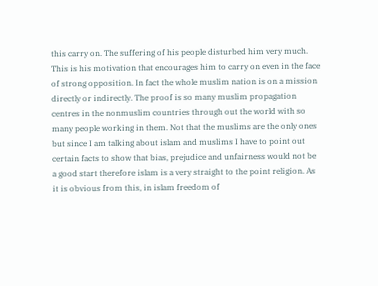this carry on. The suffering of his people disturbed him very much. This is his motivation that encourages him to carry on even in the face of strong opposition. In fact the whole muslim nation is on a mission directly or indirectly. The proof is so many muslim propagation centres in the nonmuslim countries through out the world with so many people working in them. Not that the muslims are the only ones but since I am talking about islam and muslims I have to point out certain facts to show that bias, prejudice and unfairness would not be a good start therefore islam is a very straight to the point religion. As it is obvious from this, in islam freedom of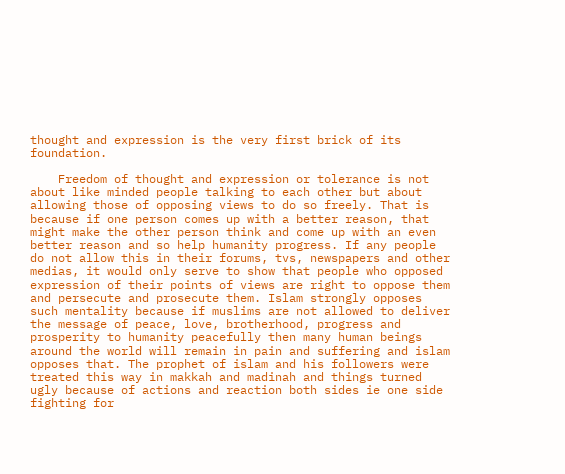thought and expression is the very first brick of its foundation.

    Freedom of thought and expression or tolerance is not about like minded people talking to each other but about allowing those of opposing views to do so freely. That is because if one person comes up with a better reason, that might make the other person think and come up with an even better reason and so help humanity progress. If any people do not allow this in their forums, tvs, newspapers and other medias, it would only serve to show that people who opposed expression of their points of views are right to oppose them and persecute and prosecute them. Islam strongly opposes such mentality because if muslims are not allowed to deliver the message of peace, love, brotherhood, progress and prosperity to humanity peacefully then many human beings around the world will remain in pain and suffering and islam opposes that. The prophet of islam and his followers were treated this way in makkah and madinah and things turned ugly because of actions and reaction both sides ie one side fighting for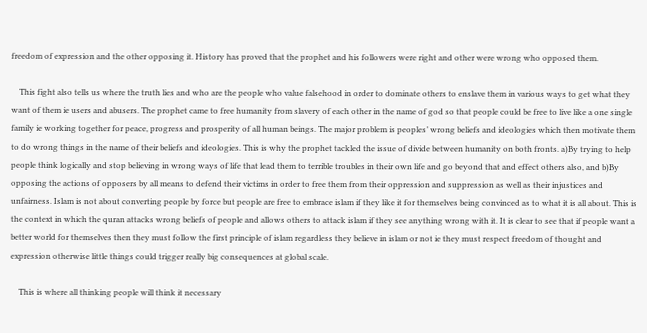freedom of expression and the other opposing it. History has proved that the prophet and his followers were right and other were wrong who opposed them.

    This fight also tells us where the truth lies and who are the people who value falsehood in order to dominate others to enslave them in various ways to get what they want of them ie users and abusers. The prophet came to free humanity from slavery of each other in the name of god so that people could be free to live like a one single family ie working together for peace, progress and prosperity of all human beings. The major problem is peoples’ wrong beliefs and ideologies which then motivate them to do wrong things in the name of their beliefs and ideologies. This is why the prophet tackled the issue of divide between humanity on both fronts. a)By trying to help people think logically and stop believing in wrong ways of life that lead them to terrible troubles in their own life and go beyond that and effect others also, and b)By opposing the actions of opposers by all means to defend their victims in order to free them from their oppression and suppression as well as their injustices and unfairness. Islam is not about converting people by force but people are free to embrace islam if they like it for themselves being convinced as to what it is all about. This is the context in which the quran attacks wrong beliefs of people and allows others to attack islam if they see anything wrong with it. It is clear to see that if people want a better world for themselves then they must follow the first principle of islam regardless they believe in islam or not ie they must respect freedom of thought and expression otherwise little things could trigger really big consequences at global scale.

    This is where all thinking people will think it necessary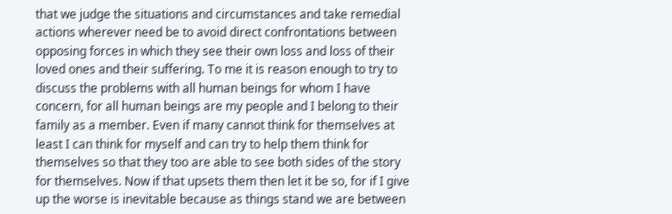that we judge the situations and circumstances and take remedial actions wherever need be to avoid direct confrontations between opposing forces in which they see their own loss and loss of their loved ones and their suffering. To me it is reason enough to try to discuss the problems with all human beings for whom I have concern, for all human beings are my people and I belong to their family as a member. Even if many cannot think for themselves at least I can think for myself and can try to help them think for themselves so that they too are able to see both sides of the story for themselves. Now if that upsets them then let it be so, for if I give up the worse is inevitable because as things stand we are between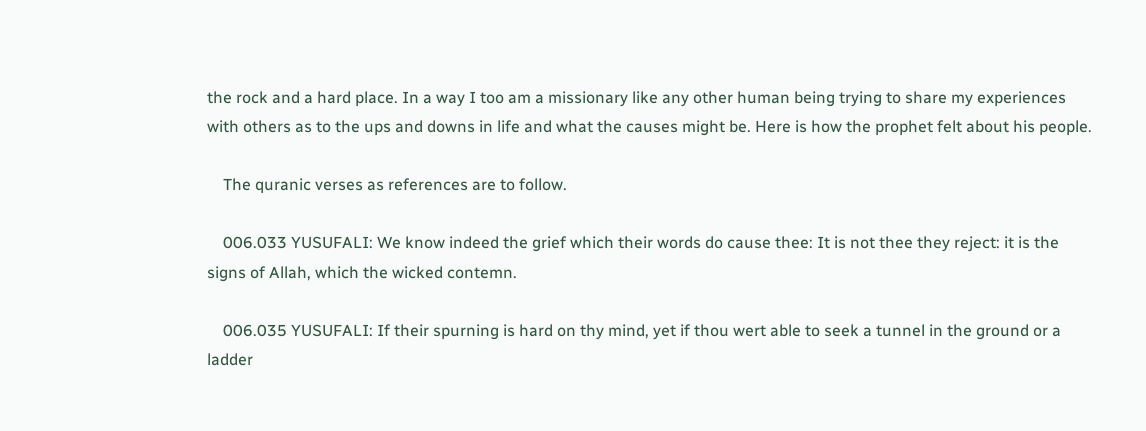the rock and a hard place. In a way I too am a missionary like any other human being trying to share my experiences with others as to the ups and downs in life and what the causes might be. Here is how the prophet felt about his people.

    The quranic verses as references are to follow.

    006.033 YUSUFALI: We know indeed the grief which their words do cause thee: It is not thee they reject: it is the signs of Allah, which the wicked contemn.

    006.035 YUSUFALI: If their spurning is hard on thy mind, yet if thou wert able to seek a tunnel in the ground or a ladder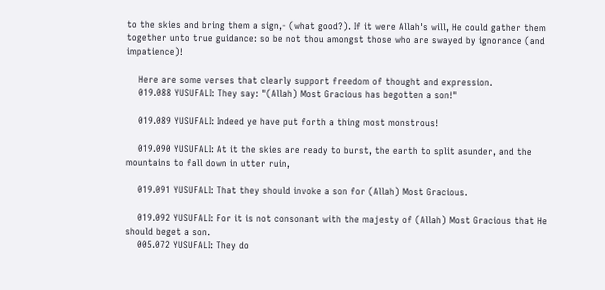to the skies and bring them a sign,- (what good?). If it were Allah's will, He could gather them together unto true guidance: so be not thou amongst those who are swayed by ignorance (and impatience)!

    Here are some verses that clearly support freedom of thought and expression.
    019.088 YUSUFALI: They say: "(Allah) Most Gracious has begotten a son!"

    019.089 YUSUFALI: Indeed ye have put forth a thing most monstrous!

    019.090 YUSUFALI: At it the skies are ready to burst, the earth to split asunder, and the mountains to fall down in utter ruin,

    019.091 YUSUFALI: That they should invoke a son for (Allah) Most Gracious.

    019.092 YUSUFALI: For it is not consonant with the majesty of (Allah) Most Gracious that He should beget a son.
    005.072 YUSUFALI: They do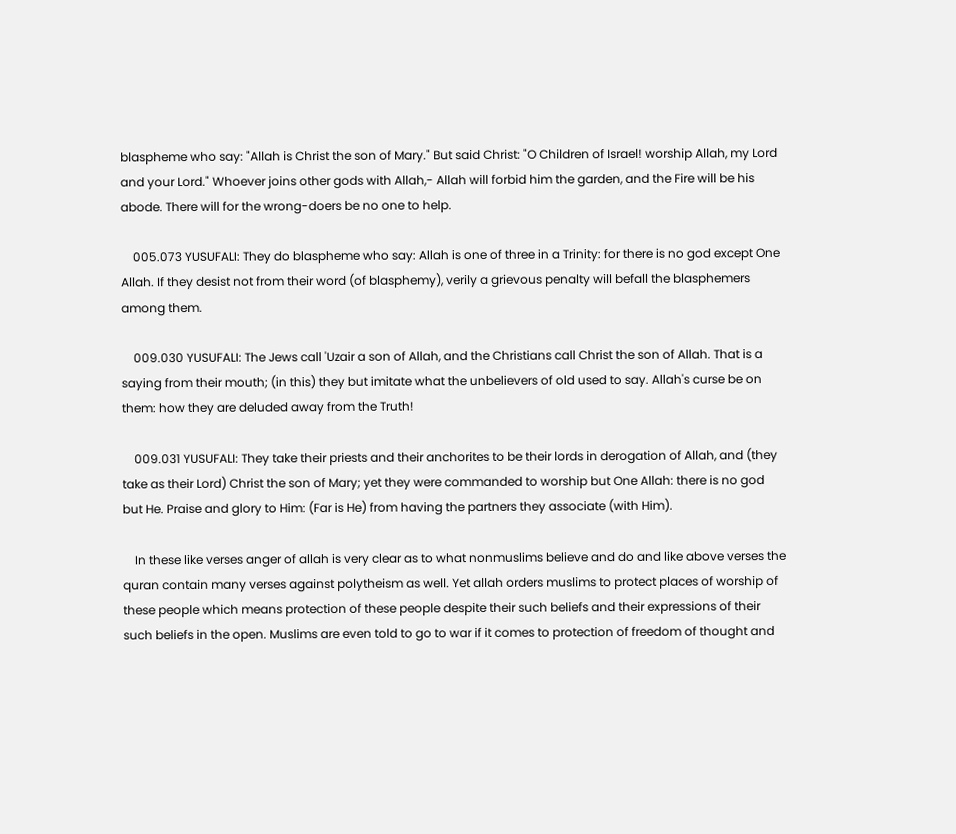blaspheme who say: "Allah is Christ the son of Mary." But said Christ: "O Children of Israel! worship Allah, my Lord and your Lord." Whoever joins other gods with Allah,- Allah will forbid him the garden, and the Fire will be his abode. There will for the wrong-doers be no one to help.

    005.073 YUSUFALI: They do blaspheme who say: Allah is one of three in a Trinity: for there is no god except One Allah. If they desist not from their word (of blasphemy), verily a grievous penalty will befall the blasphemers among them.

    009.030 YUSUFALI: The Jews call 'Uzair a son of Allah, and the Christians call Christ the son of Allah. That is a saying from their mouth; (in this) they but imitate what the unbelievers of old used to say. Allah's curse be on them: how they are deluded away from the Truth!

    009.031 YUSUFALI: They take their priests and their anchorites to be their lords in derogation of Allah, and (they take as their Lord) Christ the son of Mary; yet they were commanded to worship but One Allah: there is no god but He. Praise and glory to Him: (Far is He) from having the partners they associate (with Him).

    In these like verses anger of allah is very clear as to what nonmuslims believe and do and like above verses the quran contain many verses against polytheism as well. Yet allah orders muslims to protect places of worship of these people which means protection of these people despite their such beliefs and their expressions of their such beliefs in the open. Muslims are even told to go to war if it comes to protection of freedom of thought and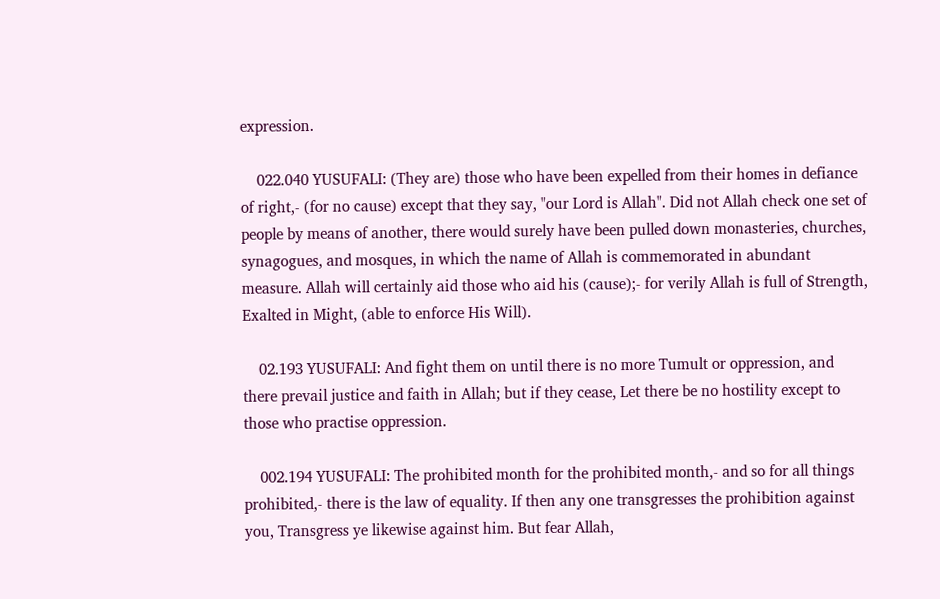expression.

    022.040 YUSUFALI: (They are) those who have been expelled from their homes in defiance of right,- (for no cause) except that they say, "our Lord is Allah". Did not Allah check one set of people by means of another, there would surely have been pulled down monasteries, churches, synagogues, and mosques, in which the name of Allah is commemorated in abundant measure. Allah will certainly aid those who aid his (cause);- for verily Allah is full of Strength, Exalted in Might, (able to enforce His Will).

    02.193 YUSUFALI: And fight them on until there is no more Tumult or oppression, and there prevail justice and faith in Allah; but if they cease, Let there be no hostility except to those who practise oppression.

    002.194 YUSUFALI: The prohibited month for the prohibited month,- and so for all things prohibited,- there is the law of equality. If then any one transgresses the prohibition against you, Transgress ye likewise against him. But fear Allah,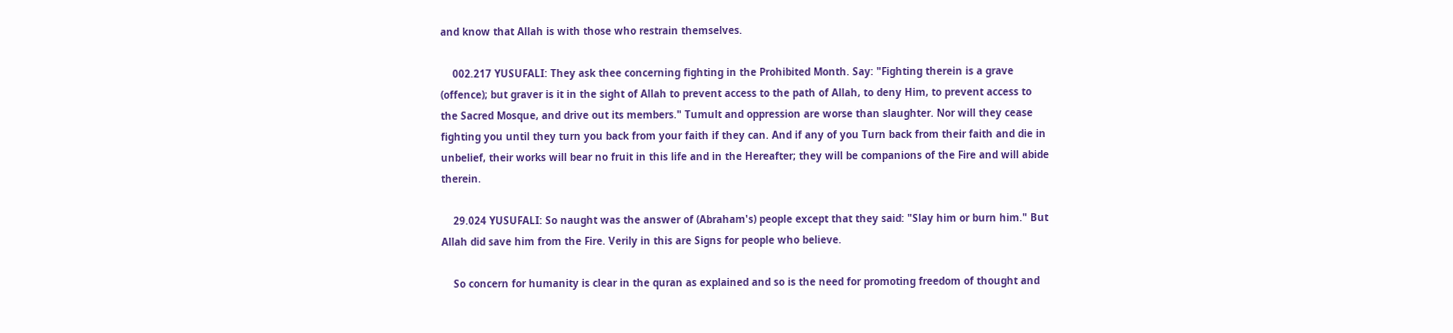and know that Allah is with those who restrain themselves.

    002.217 YUSUFALI: They ask thee concerning fighting in the Prohibited Month. Say: "Fighting therein is a grave (offence); but graver is it in the sight of Allah to prevent access to the path of Allah, to deny Him, to prevent access to the Sacred Mosque, and drive out its members." Tumult and oppression are worse than slaughter. Nor will they cease fighting you until they turn you back from your faith if they can. And if any of you Turn back from their faith and die in unbelief, their works will bear no fruit in this life and in the Hereafter; they will be companions of the Fire and will abide therein.

    29.024 YUSUFALI: So naught was the answer of (Abraham's) people except that they said: "Slay him or burn him." But Allah did save him from the Fire. Verily in this are Signs for people who believe.

    So concern for humanity is clear in the quran as explained and so is the need for promoting freedom of thought and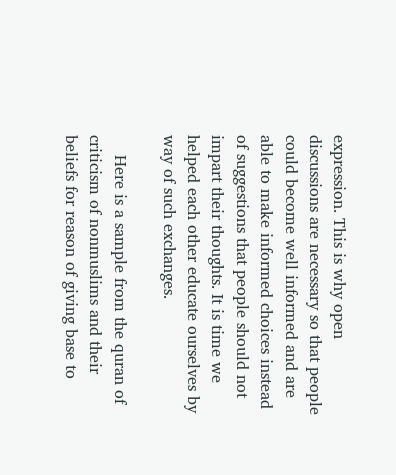expression. This is why open discussions are necessary so that people could become well informed and are able to make informed choices instead of suggestions that people should not impart their thoughts. It is time we helped each other educate ourselves by way of such exchanges.

    Here is a sample from the quran of criticism of nonmuslims and their beliefs for reason of giving base to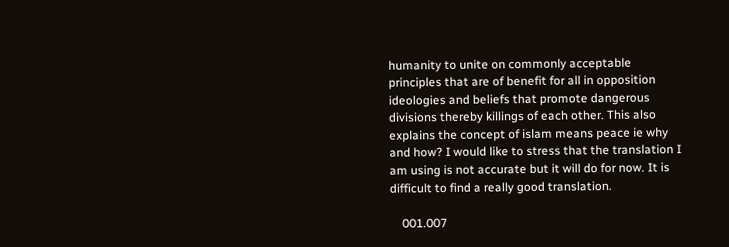humanity to unite on commonly acceptable principles that are of benefit for all in opposition ideologies and beliefs that promote dangerous divisions thereby killings of each other. This also explains the concept of islam means peace ie why and how? I would like to stress that the translation I am using is not accurate but it will do for now. It is difficult to find a really good translation.

    001.007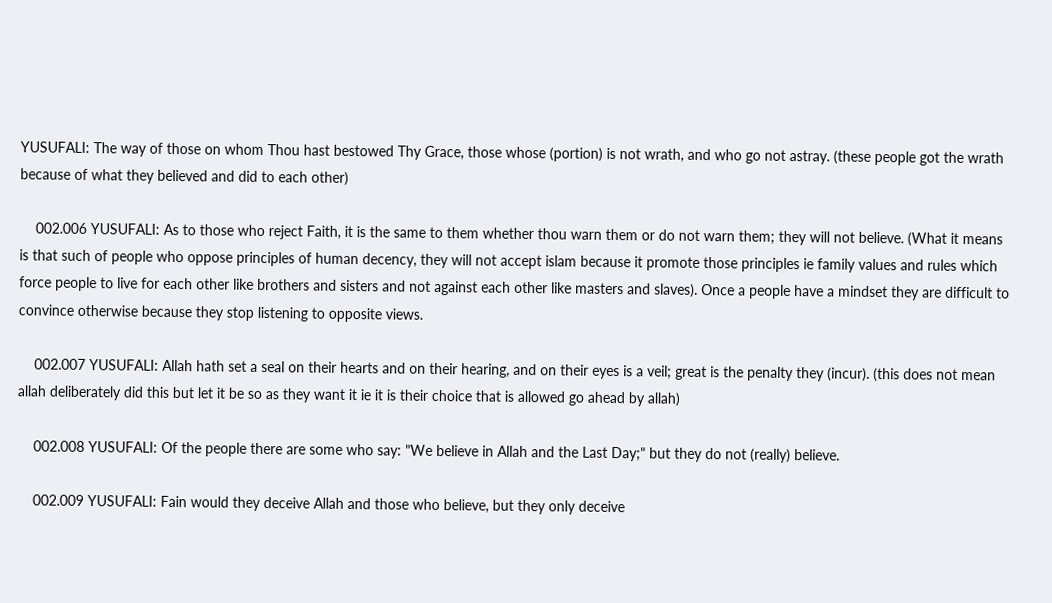YUSUFALI: The way of those on whom Thou hast bestowed Thy Grace, those whose (portion) is not wrath, and who go not astray. (these people got the wrath because of what they believed and did to each other)

    002.006 YUSUFALI: As to those who reject Faith, it is the same to them whether thou warn them or do not warn them; they will not believe. (What it means is that such of people who oppose principles of human decency, they will not accept islam because it promote those principles ie family values and rules which force people to live for each other like brothers and sisters and not against each other like masters and slaves). Once a people have a mindset they are difficult to convince otherwise because they stop listening to opposite views.

    002.007 YUSUFALI: Allah hath set a seal on their hearts and on their hearing, and on their eyes is a veil; great is the penalty they (incur). (this does not mean allah deliberately did this but let it be so as they want it ie it is their choice that is allowed go ahead by allah)

    002.008 YUSUFALI: Of the people there are some who say: "We believe in Allah and the Last Day;" but they do not (really) believe.

    002.009 YUSUFALI: Fain would they deceive Allah and those who believe, but they only deceive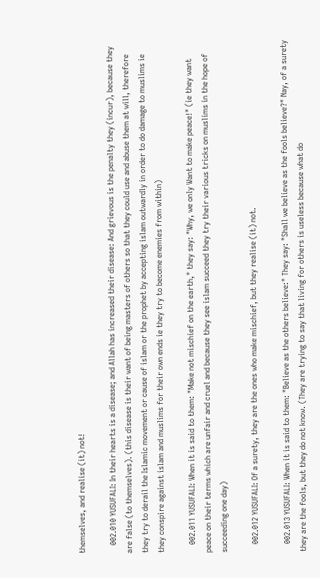themselves, and realise (it) not!

    002.010 YUSUFALI: In their hearts is a disease; and Allah has increased their disease: And grievous is the penalty they (incur), because they are false (to themselves). (this disease is their want of being masters of others so that they could use and abuse them at will, therefore they try to derail the Islamic movement or cause of islam or the prophet by accepting islam outwardly in order to do damage to muslims ie they conspire against islam and muslims for their own ends ie they try to become enemies from within)

    002.011 YUSUFALI: When it is said to them: "Make not mischief on the earth," they say: "Why, we only Want to make peace!" (ie they want peace on their terms which are unfair and cruel and because they see islam succeed they try their various tricks on muslims in the hope of succeeding one day)

    002.012 YUSUFALI: Of a surety, they are the ones who make mischief, but they realise (it) not.

    002.013 YUSUFALI: When it is said to them: "Believe as the others believe:" They say: "Shall we believe as the fools believe?" Nay, of a surety they are the fools, but they do not know. (They are trying to say that living for others is useless because what do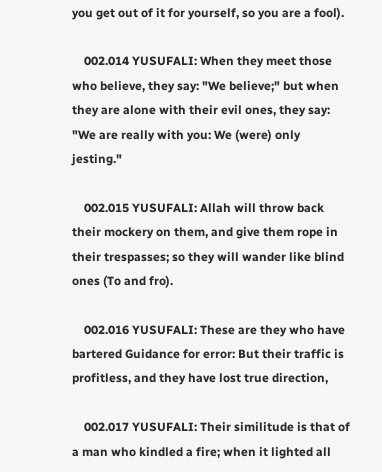you get out of it for yourself, so you are a fool).

    002.014 YUSUFALI: When they meet those who believe, they say: "We believe;" but when they are alone with their evil ones, they say: "We are really with you: We (were) only jesting."

    002.015 YUSUFALI: Allah will throw back their mockery on them, and give them rope in their trespasses; so they will wander like blind ones (To and fro).

    002.016 YUSUFALI: These are they who have bartered Guidance for error: But their traffic is profitless, and they have lost true direction,

    002.017 YUSUFALI: Their similitude is that of a man who kindled a fire; when it lighted all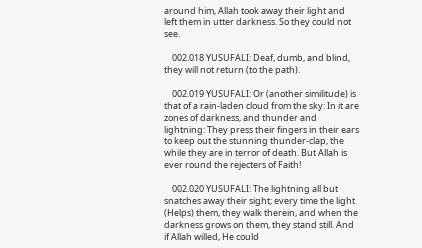around him, Allah took away their light and left them in utter darkness. So they could not see.

    002.018 YUSUFALI: Deaf, dumb, and blind, they will not return (to the path).

    002.019 YUSUFALI: Or (another similitude) is that of a rain-laden cloud from the sky: In it are zones of darkness, and thunder and lightning: They press their fingers in their ears to keep out the stunning thunder-clap, the while they are in terror of death. But Allah is ever round the rejecters of Faith!

    002.020 YUSUFALI: The lightning all but snatches away their sight; every time the light (Helps) them, they walk therein, and when the darkness grows on them, they stand still. And if Allah willed, He could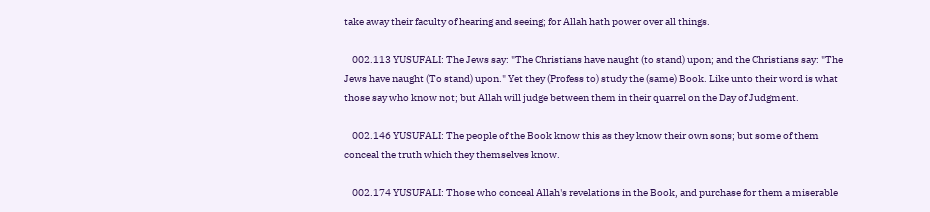take away their faculty of hearing and seeing; for Allah hath power over all things.

    002.113 YUSUFALI: The Jews say: "The Christians have naught (to stand) upon; and the Christians say: "The Jews have naught (To stand) upon." Yet they (Profess to) study the (same) Book. Like unto their word is what those say who know not; but Allah will judge between them in their quarrel on the Day of Judgment.

    002.146 YUSUFALI: The people of the Book know this as they know their own sons; but some of them conceal the truth which they themselves know.

    002.174 YUSUFALI: Those who conceal Allah's revelations in the Book, and purchase for them a miserable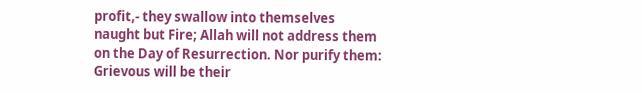profit,- they swallow into themselves naught but Fire; Allah will not address them on the Day of Resurrection. Nor purify them: Grievous will be their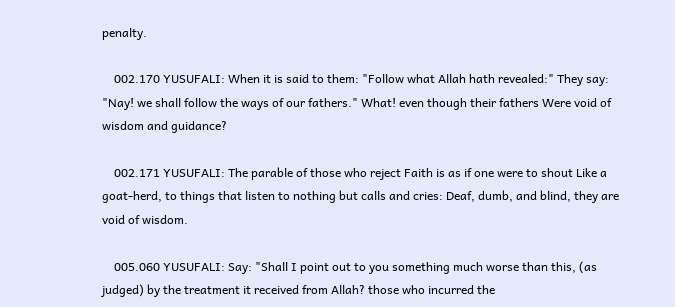penalty.

    002.170 YUSUFALI: When it is said to them: "Follow what Allah hath revealed:" They say: "Nay! we shall follow the ways of our fathers." What! even though their fathers Were void of wisdom and guidance?

    002.171 YUSUFALI: The parable of those who reject Faith is as if one were to shout Like a goat-herd, to things that listen to nothing but calls and cries: Deaf, dumb, and blind, they are void of wisdom.

    005.060 YUSUFALI: Say: "Shall I point out to you something much worse than this, (as judged) by the treatment it received from Allah? those who incurred the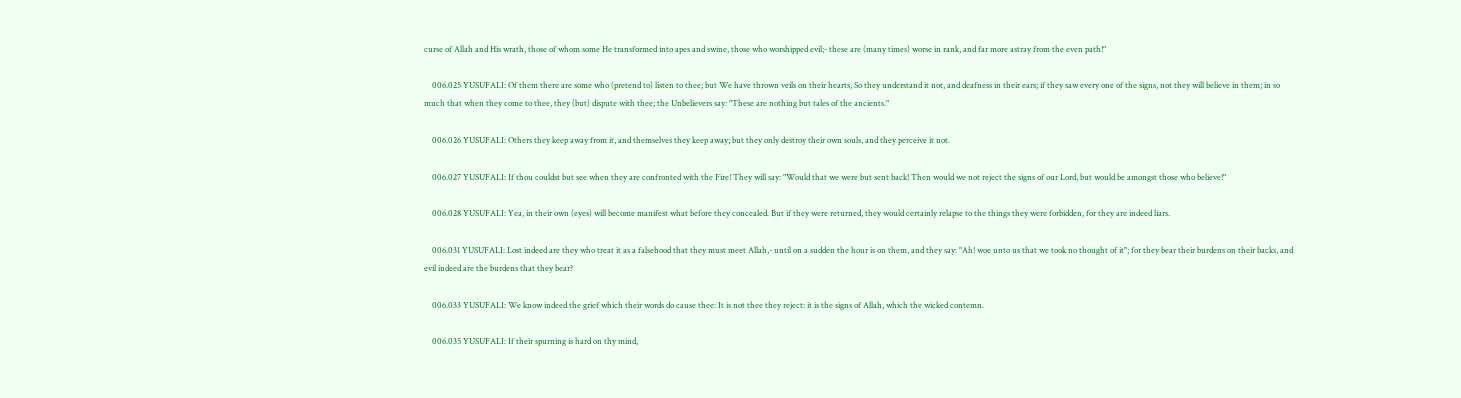curse of Allah and His wrath, those of whom some He transformed into apes and swine, those who worshipped evil;- these are (many times) worse in rank, and far more astray from the even path!"

    006.025 YUSUFALI: Of them there are some who (pretend to) listen to thee; but We have thrown veils on their hearts, So they understand it not, and deafness in their ears; if they saw every one of the signs, not they will believe in them; in so much that when they come to thee, they (but) dispute with thee; the Unbelievers say: "These are nothing but tales of the ancients."

    006.026 YUSUFALI: Others they keep away from it, and themselves they keep away; but they only destroy their own souls, and they perceive it not.

    006.027 YUSUFALI: If thou couldst but see when they are confronted with the Fire! They will say: "Would that we were but sent back! Then would we not reject the signs of our Lord, but would be amongst those who believe!"

    006.028 YUSUFALI: Yea, in their own (eyes) will become manifest what before they concealed. But if they were returned, they would certainly relapse to the things they were forbidden, for they are indeed liars.

    006.031 YUSUFALI: Lost indeed are they who treat it as a falsehood that they must meet Allah,- until on a sudden the hour is on them, and they say: "Ah! woe unto us that we took no thought of it"; for they bear their burdens on their backs, and evil indeed are the burdens that they bear?

    006.033 YUSUFALI: We know indeed the grief which their words do cause thee: It is not thee they reject: it is the signs of Allah, which the wicked contemn.

    006.035 YUSUFALI: If their spurning is hard on thy mind,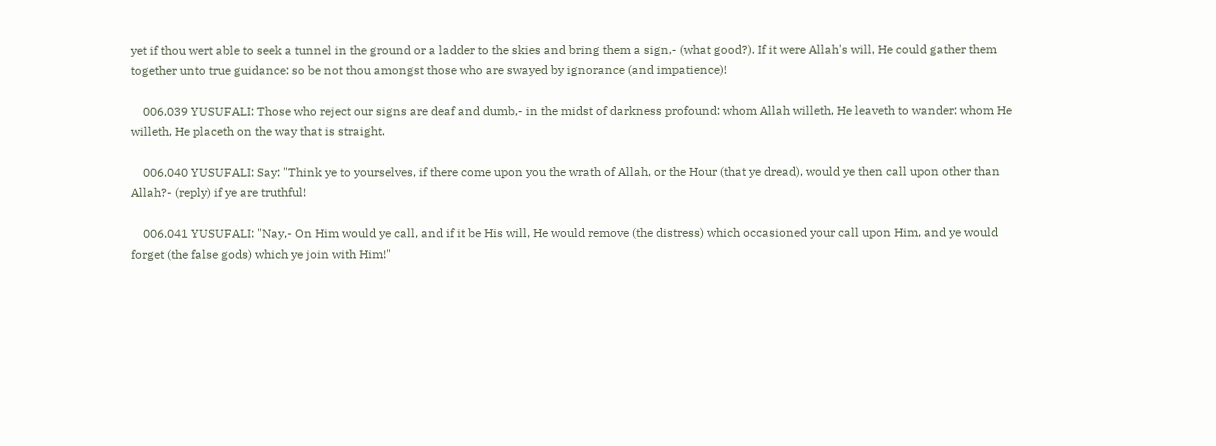yet if thou wert able to seek a tunnel in the ground or a ladder to the skies and bring them a sign,- (what good?). If it were Allah's will, He could gather them together unto true guidance: so be not thou amongst those who are swayed by ignorance (and impatience)!

    006.039 YUSUFALI: Those who reject our signs are deaf and dumb,- in the midst of darkness profound: whom Allah willeth, He leaveth to wander: whom He willeth, He placeth on the way that is straight.

    006.040 YUSUFALI: Say: "Think ye to yourselves, if there come upon you the wrath of Allah, or the Hour (that ye dread), would ye then call upon other than Allah?- (reply) if ye are truthful!

    006.041 YUSUFALI: "Nay,- On Him would ye call, and if it be His will, He would remove (the distress) which occasioned your call upon Him, and ye would forget (the false gods) which ye join with Him!"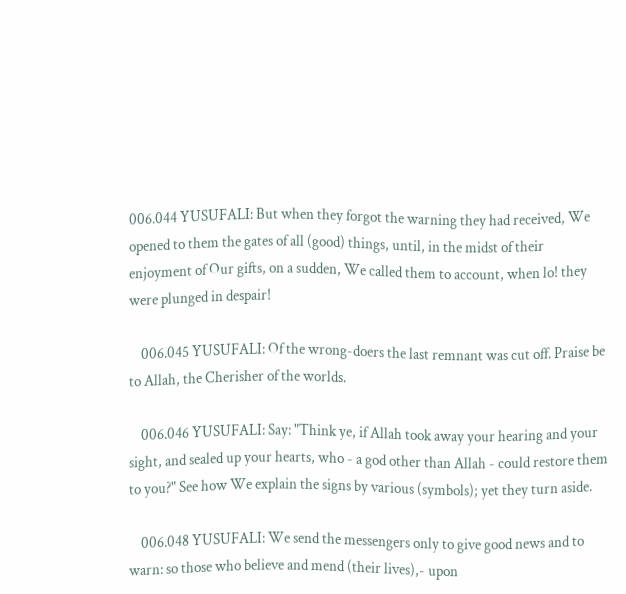006.044 YUSUFALI: But when they forgot the warning they had received, We opened to them the gates of all (good) things, until, in the midst of their enjoyment of Our gifts, on a sudden, We called them to account, when lo! they were plunged in despair!

    006.045 YUSUFALI: Of the wrong-doers the last remnant was cut off. Praise be to Allah, the Cherisher of the worlds.

    006.046 YUSUFALI: Say: "Think ye, if Allah took away your hearing and your sight, and sealed up your hearts, who - a god other than Allah - could restore them to you?" See how We explain the signs by various (symbols); yet they turn aside.

    006.048 YUSUFALI: We send the messengers only to give good news and to warn: so those who believe and mend (their lives),- upon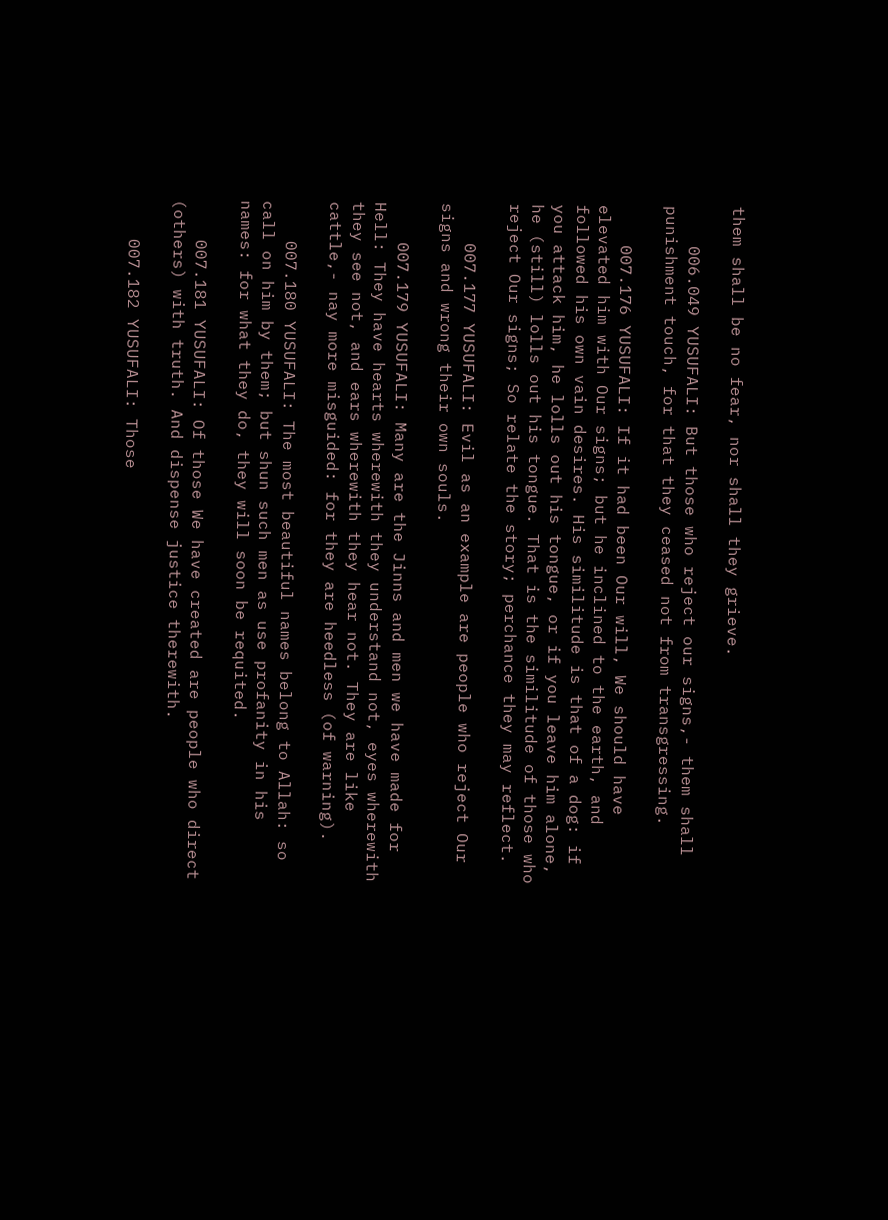them shall be no fear, nor shall they grieve.

    006.049 YUSUFALI: But those who reject our signs,- them shall punishment touch, for that they ceased not from transgressing.

    007.176 YUSUFALI: If it had been Our will, We should have elevated him with Our signs; but he inclined to the earth, and followed his own vain desires. His similitude is that of a dog: if you attack him, he lolls out his tongue, or if you leave him alone, he (still) lolls out his tongue. That is the similitude of those who reject Our signs; So relate the story; perchance they may reflect.

    007.177 YUSUFALI: Evil as an example are people who reject Our signs and wrong their own souls.

    007.179 YUSUFALI: Many are the Jinns and men we have made for Hell: They have hearts wherewith they understand not, eyes wherewith they see not, and ears wherewith they hear not. They are like cattle,- nay more misguided: for they are heedless (of warning).

    007.180 YUSUFALI: The most beautiful names belong to Allah: so call on him by them; but shun such men as use profanity in his names: for what they do, they will soon be requited.

    007.181 YUSUFALI: Of those We have created are people who direct (others) with truth. And dispense justice therewith.

    007.182 YUSUFALI: Those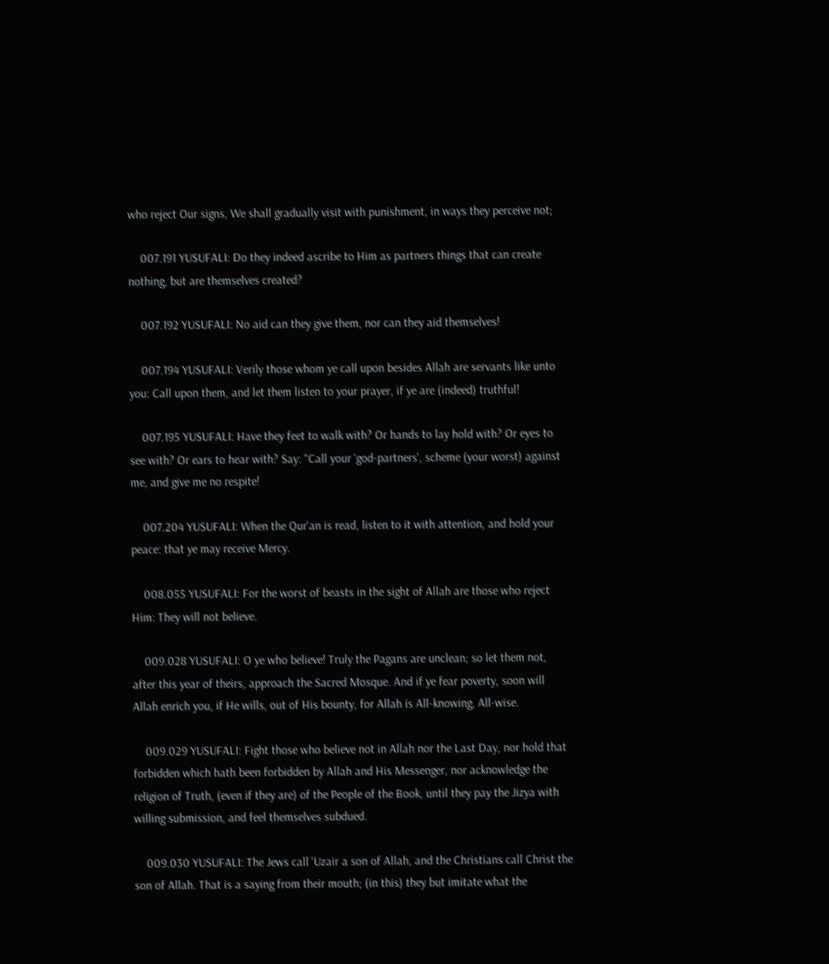who reject Our signs, We shall gradually visit with punishment, in ways they perceive not;

    007.191 YUSUFALI: Do they indeed ascribe to Him as partners things that can create nothing, but are themselves created?

    007.192 YUSUFALI: No aid can they give them, nor can they aid themselves!

    007.194 YUSUFALI: Verily those whom ye call upon besides Allah are servants like unto you: Call upon them, and let them listen to your prayer, if ye are (indeed) truthful!

    007.195 YUSUFALI: Have they feet to walk with? Or hands to lay hold with? Or eyes to see with? Or ears to hear with? Say: "Call your 'god-partners', scheme (your worst) against me, and give me no respite!

    007.204 YUSUFALI: When the Qur'an is read, listen to it with attention, and hold your peace: that ye may receive Mercy.

    008.055 YUSUFALI: For the worst of beasts in the sight of Allah are those who reject Him: They will not believe.

    009.028 YUSUFALI: O ye who believe! Truly the Pagans are unclean; so let them not, after this year of theirs, approach the Sacred Mosque. And if ye fear poverty, soon will Allah enrich you, if He wills, out of His bounty, for Allah is All-knowing, All-wise.

    009.029 YUSUFALI: Fight those who believe not in Allah nor the Last Day, nor hold that forbidden which hath been forbidden by Allah and His Messenger, nor acknowledge the religion of Truth, (even if they are) of the People of the Book, until they pay the Jizya with willing submission, and feel themselves subdued.

    009.030 YUSUFALI: The Jews call 'Uzair a son of Allah, and the Christians call Christ the son of Allah. That is a saying from their mouth; (in this) they but imitate what the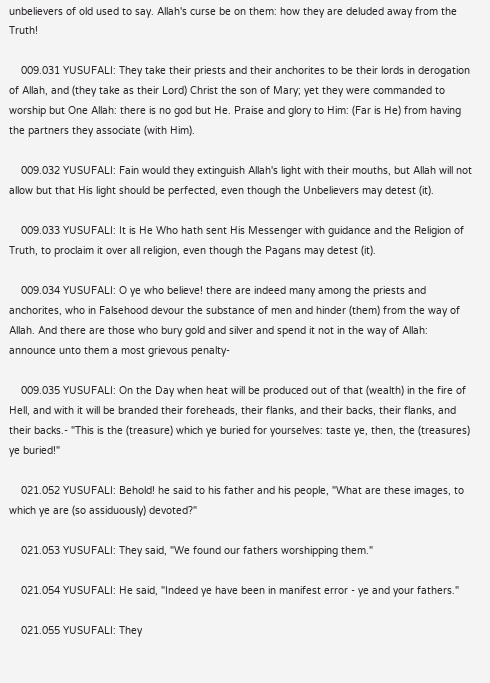unbelievers of old used to say. Allah's curse be on them: how they are deluded away from the Truth!

    009.031 YUSUFALI: They take their priests and their anchorites to be their lords in derogation of Allah, and (they take as their Lord) Christ the son of Mary; yet they were commanded to worship but One Allah: there is no god but He. Praise and glory to Him: (Far is He) from having the partners they associate (with Him).

    009.032 YUSUFALI: Fain would they extinguish Allah's light with their mouths, but Allah will not allow but that His light should be perfected, even though the Unbelievers may detest (it).

    009.033 YUSUFALI: It is He Who hath sent His Messenger with guidance and the Religion of Truth, to proclaim it over all religion, even though the Pagans may detest (it).

    009.034 YUSUFALI: O ye who believe! there are indeed many among the priests and anchorites, who in Falsehood devour the substance of men and hinder (them) from the way of Allah. And there are those who bury gold and silver and spend it not in the way of Allah: announce unto them a most grievous penalty-

    009.035 YUSUFALI: On the Day when heat will be produced out of that (wealth) in the fire of Hell, and with it will be branded their foreheads, their flanks, and their backs, their flanks, and their backs.- "This is the (treasure) which ye buried for yourselves: taste ye, then, the (treasures) ye buried!"

    021.052 YUSUFALI: Behold! he said to his father and his people, "What are these images, to which ye are (so assiduously) devoted?"

    021.053 YUSUFALI: They said, "We found our fathers worshipping them."

    021.054 YUSUFALI: He said, "Indeed ye have been in manifest error - ye and your fathers."

    021.055 YUSUFALI: They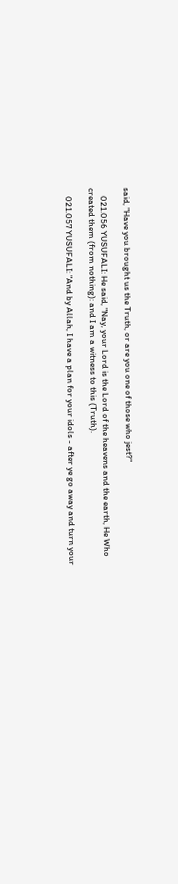said, "Have you brought us the Truth, or are you one of those who jest?"

    021.056 YUSUFALI: He said, "Nay, your Lord is the Lord of the heavens and the earth, He Who created them (from nothing): and I am a witness to this (Truth).

    021.057 YUSUFALI: "And by Allah, I have a plan for your idols - after ye go away and turn your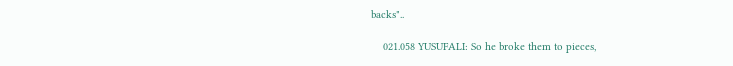backs"..

    021.058 YUSUFALI: So he broke them to pieces,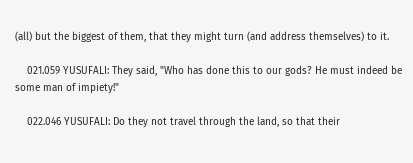(all) but the biggest of them, that they might turn (and address themselves) to it.

    021.059 YUSUFALI: They said, "Who has done this to our gods? He must indeed be some man of impiety!"

    022.046 YUSUFALI: Do they not travel through the land, so that their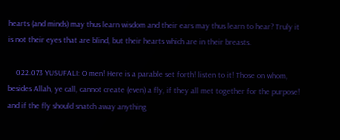hearts (and minds) may thus learn wisdom and their ears may thus learn to hear? Truly it is not their eyes that are blind, but their hearts which are in their breasts.

    022.073 YUSUFALI: O men! Here is a parable set forth! listen to it! Those on whom, besides Allah, ye call, cannot create (even) a fly, if they all met together for the purpose! and if the fly should snatch away anything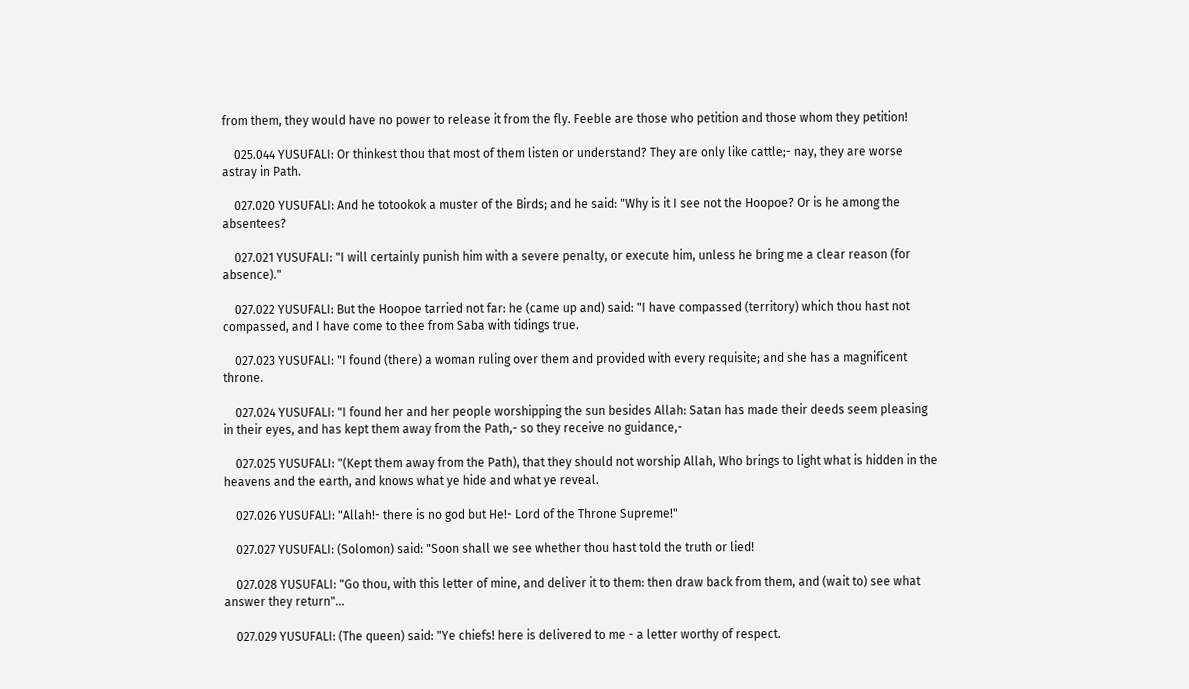from them, they would have no power to release it from the fly. Feeble are those who petition and those whom they petition!

    025.044 YUSUFALI: Or thinkest thou that most of them listen or understand? They are only like cattle;- nay, they are worse astray in Path.

    027.020 YUSUFALI: And he totookok a muster of the Birds; and he said: "Why is it I see not the Hoopoe? Or is he among the absentees?

    027.021 YUSUFALI: "I will certainly punish him with a severe penalty, or execute him, unless he bring me a clear reason (for absence)."

    027.022 YUSUFALI: But the Hoopoe tarried not far: he (came up and) said: "I have compassed (territory) which thou hast not compassed, and I have come to thee from Saba with tidings true.

    027.023 YUSUFALI: "I found (there) a woman ruling over them and provided with every requisite; and she has a magnificent throne.

    027.024 YUSUFALI: "I found her and her people worshipping the sun besides Allah: Satan has made their deeds seem pleasing in their eyes, and has kept them away from the Path,- so they receive no guidance,-

    027.025 YUSUFALI: "(Kept them away from the Path), that they should not worship Allah, Who brings to light what is hidden in the heavens and the earth, and knows what ye hide and what ye reveal.

    027.026 YUSUFALI: "Allah!- there is no god but He!- Lord of the Throne Supreme!"

    027.027 YUSUFALI: (Solomon) said: "Soon shall we see whether thou hast told the truth or lied!

    027.028 YUSUFALI: "Go thou, with this letter of mine, and deliver it to them: then draw back from them, and (wait to) see what answer they return"...

    027.029 YUSUFALI: (The queen) said: "Ye chiefs! here is delivered to me - a letter worthy of respect.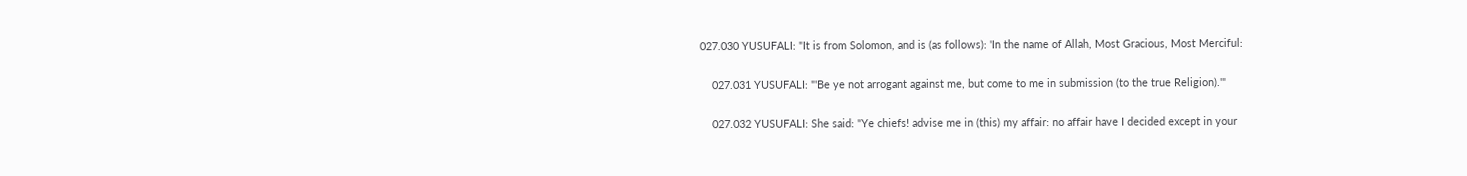027.030 YUSUFALI: "It is from Solomon, and is (as follows): 'In the name of Allah, Most Gracious, Most Merciful:

    027.031 YUSUFALI: "'Be ye not arrogant against me, but come to me in submission (to the true Religion).'"

    027.032 YUSUFALI: She said: "Ye chiefs! advise me in (this) my affair: no affair have I decided except in your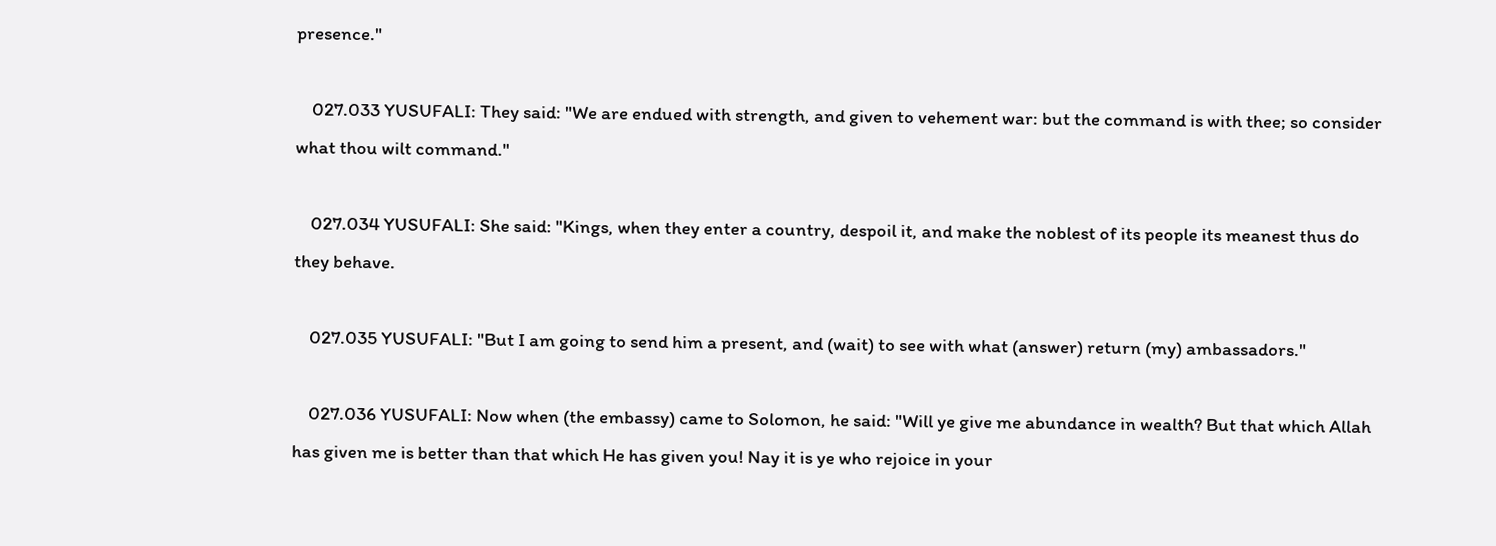presence."

    027.033 YUSUFALI: They said: "We are endued with strength, and given to vehement war: but the command is with thee; so consider what thou wilt command."

    027.034 YUSUFALI: She said: "Kings, when they enter a country, despoil it, and make the noblest of its people its meanest thus do they behave.

    027.035 YUSUFALI: "But I am going to send him a present, and (wait) to see with what (answer) return (my) ambassadors."

    027.036 YUSUFALI: Now when (the embassy) came to Solomon, he said: "Will ye give me abundance in wealth? But that which Allah has given me is better than that which He has given you! Nay it is ye who rejoice in your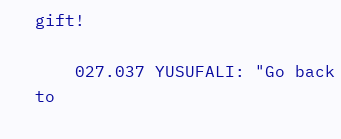gift!

    027.037 YUSUFALI: "Go back to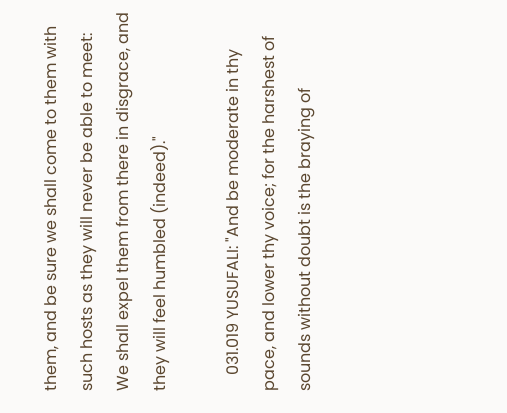them, and be sure we shall come to them with such hosts as they will never be able to meet: We shall expel them from there in disgrace, and they will feel humbled (indeed)."

    031.019 YUSUFALI: "And be moderate in thy pace, and lower thy voice; for the harshest of sounds without doubt is the braying of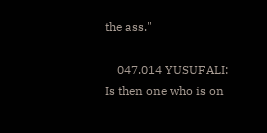the ass."

    047.014 YUSUFALI: Is then one who is on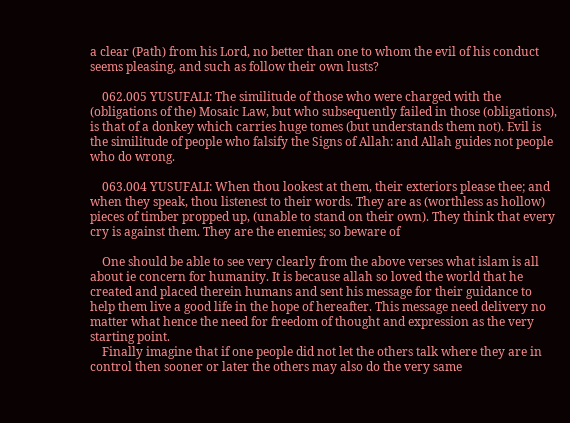a clear (Path) from his Lord, no better than one to whom the evil of his conduct seems pleasing, and such as follow their own lusts?

    062.005 YUSUFALI: The similitude of those who were charged with the (obligations of the) Mosaic Law, but who subsequently failed in those (obligations), is that of a donkey which carries huge tomes (but understands them not). Evil is the similitude of people who falsify the Signs of Allah: and Allah guides not people who do wrong.

    063.004 YUSUFALI: When thou lookest at them, their exteriors please thee; and when they speak, thou listenest to their words. They are as (worthless as hollow) pieces of timber propped up, (unable to stand on their own). They think that every cry is against them. They are the enemies; so beware of

    One should be able to see very clearly from the above verses what islam is all about ie concern for humanity. It is because allah so loved the world that he created and placed therein humans and sent his message for their guidance to help them live a good life in the hope of hereafter. This message need delivery no matter what hence the need for freedom of thought and expression as the very starting point.
    Finally imagine that if one people did not let the others talk where they are in control then sooner or later the others may also do the very same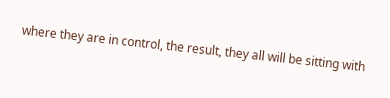where they are in control, the result, they all will be sitting with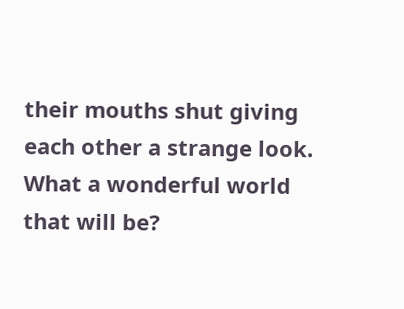their mouths shut giving each other a strange look. What a wonderful world that will be?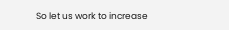So let us work to increase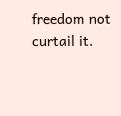freedom not curtail it.